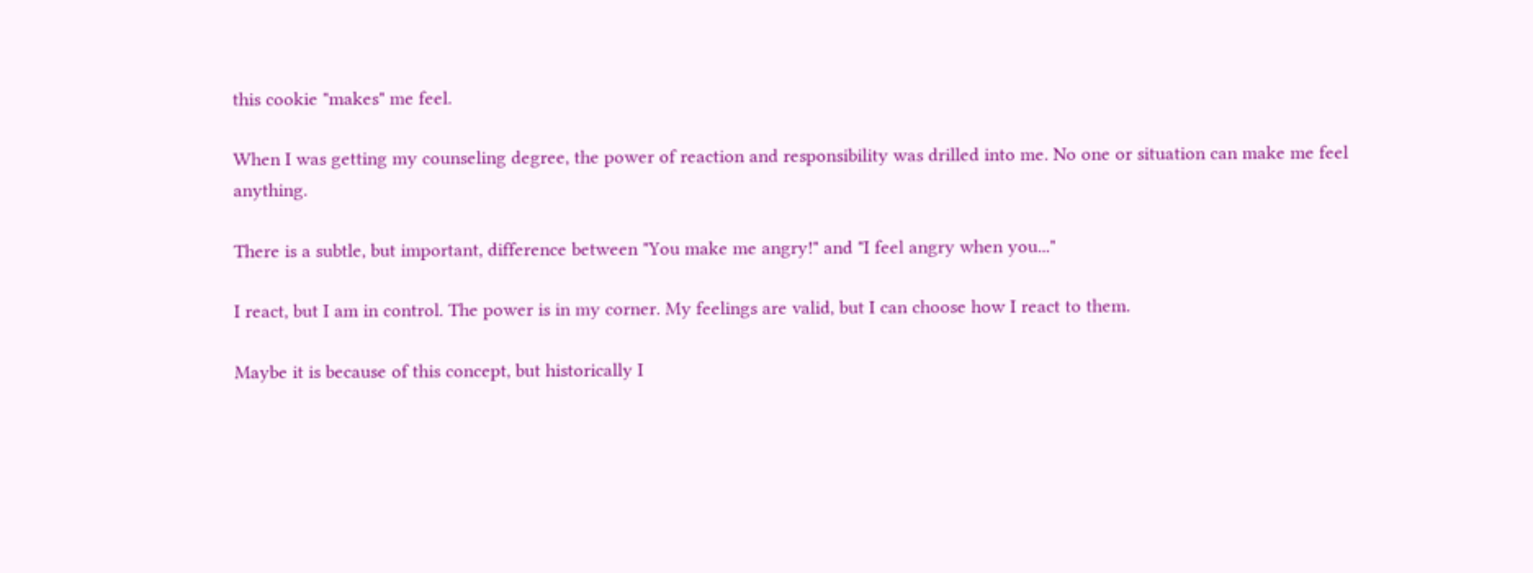this cookie "makes" me feel.

When I was getting my counseling degree, the power of reaction and responsibility was drilled into me. No one or situation can make me feel anything.

There is a subtle, but important, difference between "You make me angry!" and "I feel angry when you..."

I react, but I am in control. The power is in my corner. My feelings are valid, but I can choose how I react to them.

Maybe it is because of this concept, but historically I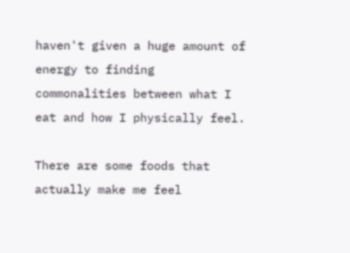haven't given a huge amount of energy to finding commonalities between what I eat and how I physically feel.

There are some foods that actually make me feel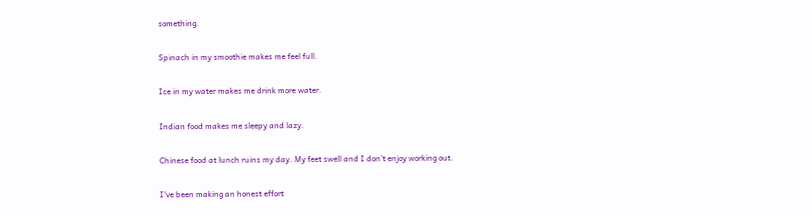something.

Spinach in my smoothie makes me feel full.

Ice in my water makes me drink more water.

Indian food makes me sleepy and lazy.

Chinese food at lunch ruins my day. My feet swell and I don't enjoy working out.

I've been making an honest effort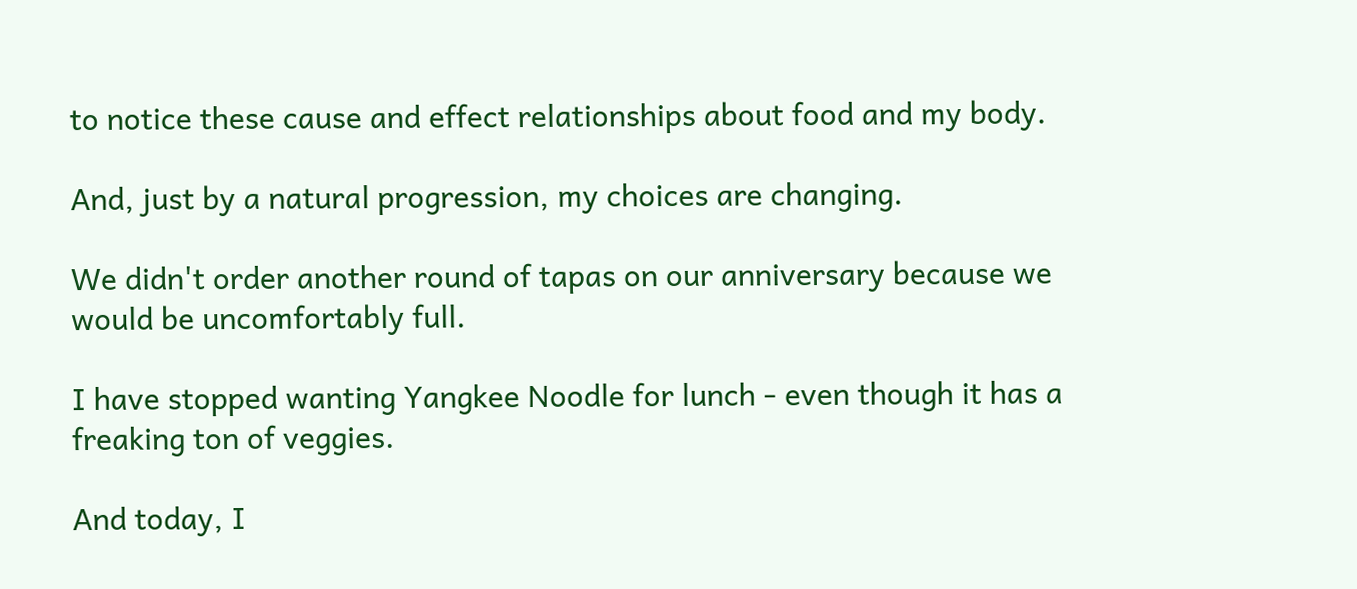to notice these cause and effect relationships about food and my body.

And, just by a natural progression, my choices are changing.

We didn't order another round of tapas on our anniversary because we would be uncomfortably full.

I have stopped wanting Yangkee Noodle for lunch - even though it has a freaking ton of veggies.

And today, I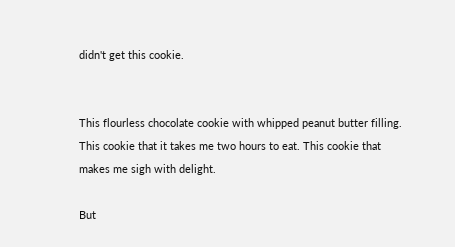didn't get this cookie.


This flourless chocolate cookie with whipped peanut butter filling. This cookie that it takes me two hours to eat. This cookie that makes me sigh with delight.

But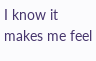I know it makes me feel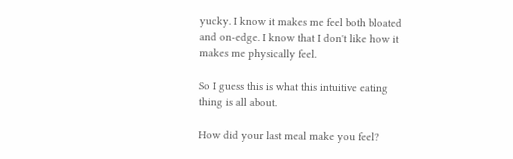yucky. I know it makes me feel both bloated and on-edge. I know that I don't like how it makes me physically feel.

So I guess this is what this intuitive eating thing is all about.

How did your last meal make you feel?